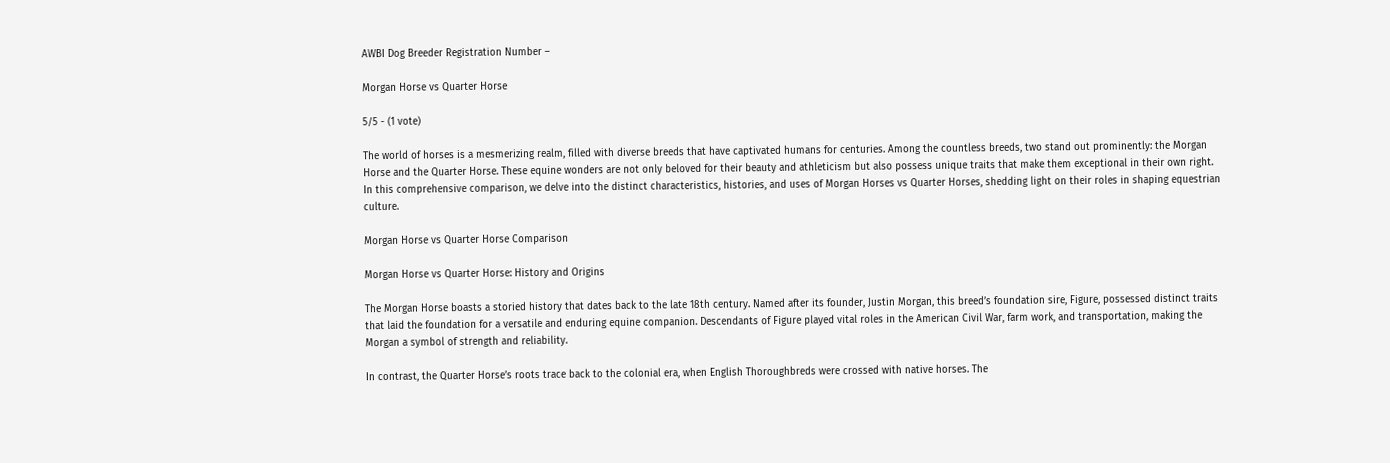AWBI Dog Breeder Registration Number –

Morgan Horse vs Quarter Horse

5/5 - (1 vote)

The world of horses is a mesmerizing realm, filled with diverse breeds that have captivated humans for centuries. Among the countless breeds, two stand out prominently: the Morgan Horse and the Quarter Horse. These equine wonders are not only beloved for their beauty and athleticism but also possess unique traits that make them exceptional in their own right. In this comprehensive comparison, we delve into the distinct characteristics, histories, and uses of Morgan Horses vs Quarter Horses, shedding light on their roles in shaping equestrian culture.

Morgan Horse vs Quarter Horse Comparison

Morgan Horse vs Quarter Horse: History and Origins

The Morgan Horse boasts a storied history that dates back to the late 18th century. Named after its founder, Justin Morgan, this breed’s foundation sire, Figure, possessed distinct traits that laid the foundation for a versatile and enduring equine companion. Descendants of Figure played vital roles in the American Civil War, farm work, and transportation, making the Morgan a symbol of strength and reliability.

In contrast, the Quarter Horse’s roots trace back to the colonial era, when English Thoroughbreds were crossed with native horses. The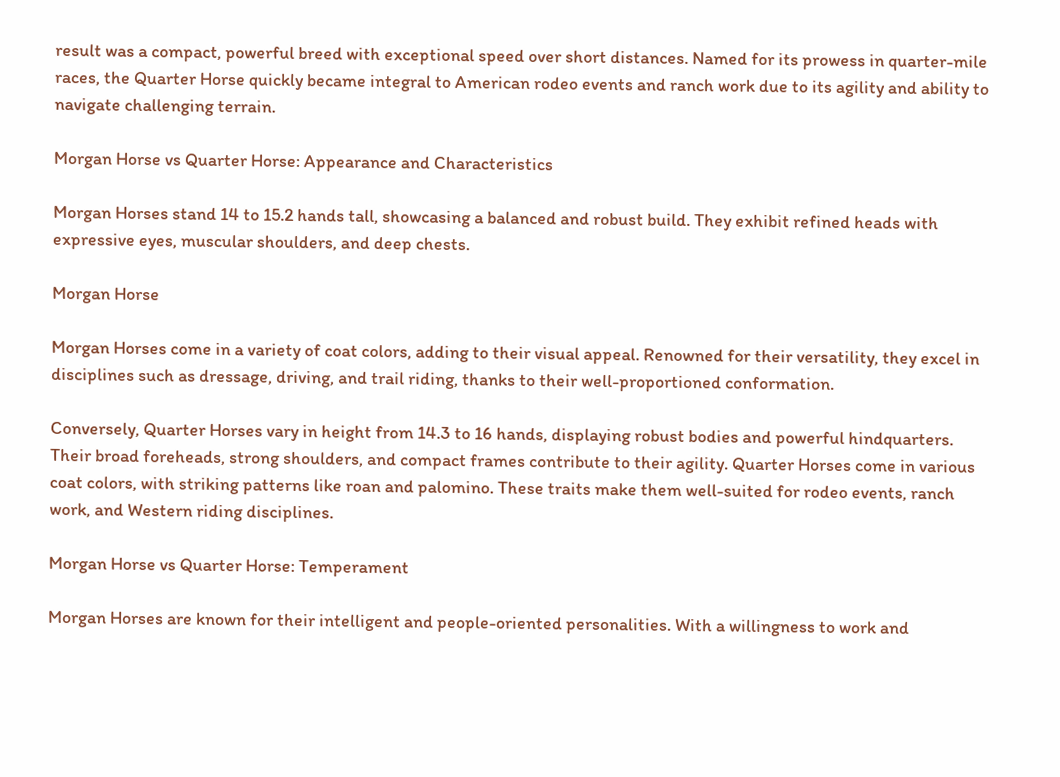result was a compact, powerful breed with exceptional speed over short distances. Named for its prowess in quarter-mile races, the Quarter Horse quickly became integral to American rodeo events and ranch work due to its agility and ability to navigate challenging terrain.

Morgan Horse vs Quarter Horse: Appearance and Characteristics

Morgan Horses stand 14 to 15.2 hands tall, showcasing a balanced and robust build. They exhibit refined heads with expressive eyes, muscular shoulders, and deep chests.

Morgan Horse

Morgan Horses come in a variety of coat colors, adding to their visual appeal. Renowned for their versatility, they excel in disciplines such as dressage, driving, and trail riding, thanks to their well-proportioned conformation.

Conversely, Quarter Horses vary in height from 14.3 to 16 hands, displaying robust bodies and powerful hindquarters. Their broad foreheads, strong shoulders, and compact frames contribute to their agility. Quarter Horses come in various coat colors, with striking patterns like roan and palomino. These traits make them well-suited for rodeo events, ranch work, and Western riding disciplines.

Morgan Horse vs Quarter Horse: Temperament

Morgan Horses are known for their intelligent and people-oriented personalities. With a willingness to work and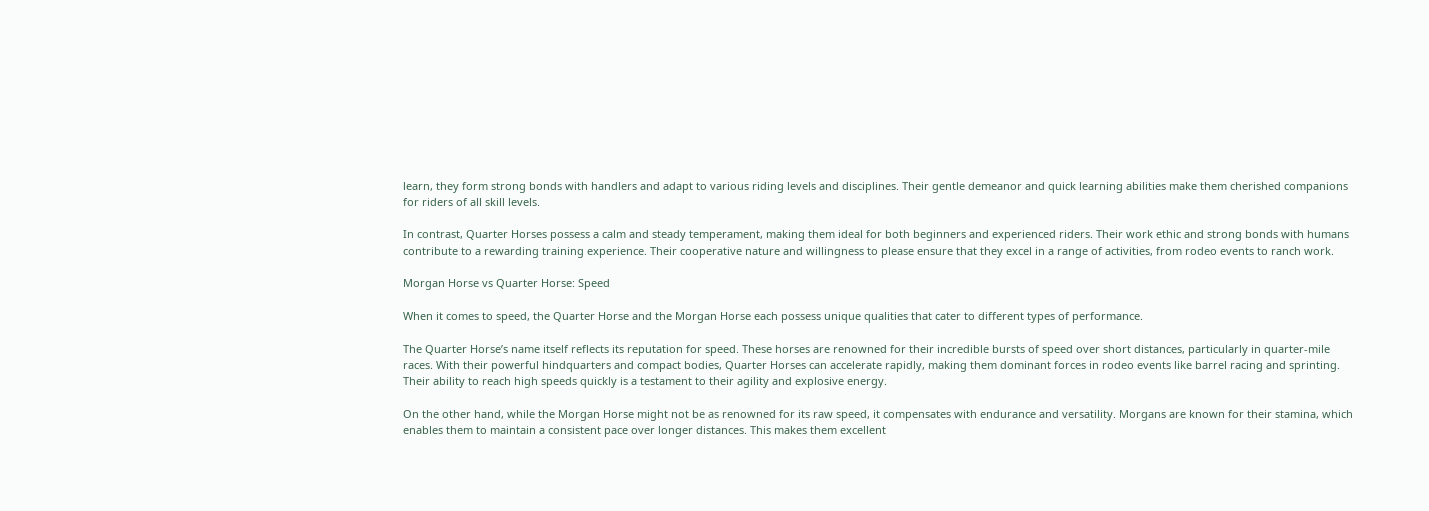learn, they form strong bonds with handlers and adapt to various riding levels and disciplines. Their gentle demeanor and quick learning abilities make them cherished companions for riders of all skill levels.

In contrast, Quarter Horses possess a calm and steady temperament, making them ideal for both beginners and experienced riders. Their work ethic and strong bonds with humans contribute to a rewarding training experience. Their cooperative nature and willingness to please ensure that they excel in a range of activities, from rodeo events to ranch work.

Morgan Horse vs Quarter Horse: Speed

When it comes to speed, the Quarter Horse and the Morgan Horse each possess unique qualities that cater to different types of performance.

The Quarter Horse’s name itself reflects its reputation for speed. These horses are renowned for their incredible bursts of speed over short distances, particularly in quarter-mile races. With their powerful hindquarters and compact bodies, Quarter Horses can accelerate rapidly, making them dominant forces in rodeo events like barrel racing and sprinting. Their ability to reach high speeds quickly is a testament to their agility and explosive energy.

On the other hand, while the Morgan Horse might not be as renowned for its raw speed, it compensates with endurance and versatility. Morgans are known for their stamina, which enables them to maintain a consistent pace over longer distances. This makes them excellent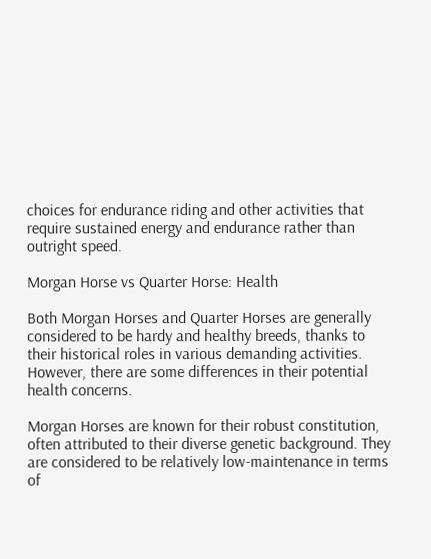choices for endurance riding and other activities that require sustained energy and endurance rather than outright speed.

Morgan Horse vs Quarter Horse: Health

Both Morgan Horses and Quarter Horses are generally considered to be hardy and healthy breeds, thanks to their historical roles in various demanding activities. However, there are some differences in their potential health concerns.

Morgan Horses are known for their robust constitution, often attributed to their diverse genetic background. They are considered to be relatively low-maintenance in terms of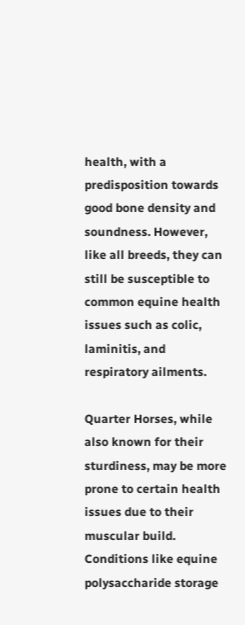health, with a predisposition towards good bone density and soundness. However, like all breeds, they can still be susceptible to common equine health issues such as colic, laminitis, and respiratory ailments.

Quarter Horses, while also known for their sturdiness, may be more prone to certain health issues due to their muscular build. Conditions like equine polysaccharide storage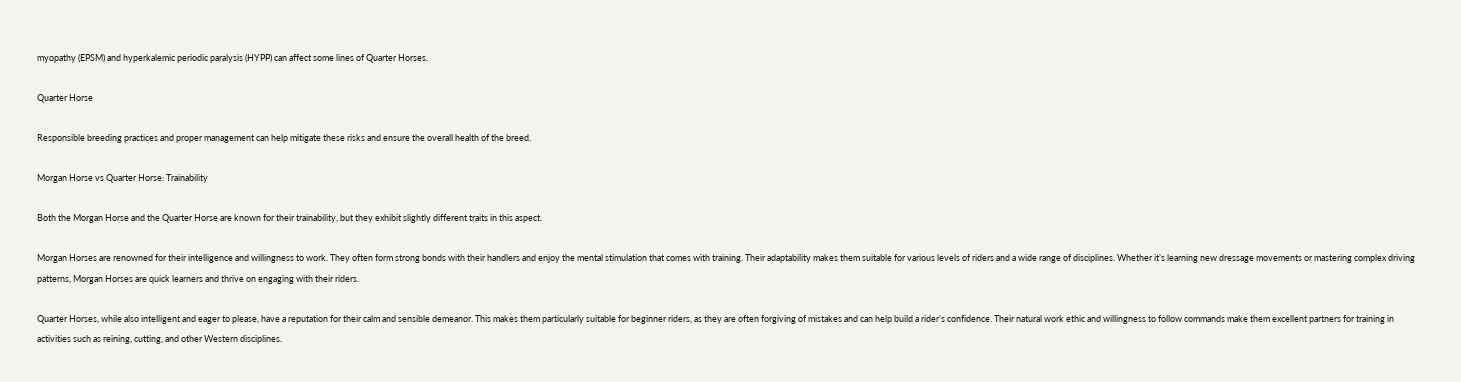myopathy (EPSM) and hyperkalemic periodic paralysis (HYPP) can affect some lines of Quarter Horses.

Quarter Horse

Responsible breeding practices and proper management can help mitigate these risks and ensure the overall health of the breed.

Morgan Horse vs Quarter Horse: Trainability

Both the Morgan Horse and the Quarter Horse are known for their trainability, but they exhibit slightly different traits in this aspect.

Morgan Horses are renowned for their intelligence and willingness to work. They often form strong bonds with their handlers and enjoy the mental stimulation that comes with training. Their adaptability makes them suitable for various levels of riders and a wide range of disciplines. Whether it’s learning new dressage movements or mastering complex driving patterns, Morgan Horses are quick learners and thrive on engaging with their riders.

Quarter Horses, while also intelligent and eager to please, have a reputation for their calm and sensible demeanor. This makes them particularly suitable for beginner riders, as they are often forgiving of mistakes and can help build a rider’s confidence. Their natural work ethic and willingness to follow commands make them excellent partners for training in activities such as reining, cutting, and other Western disciplines.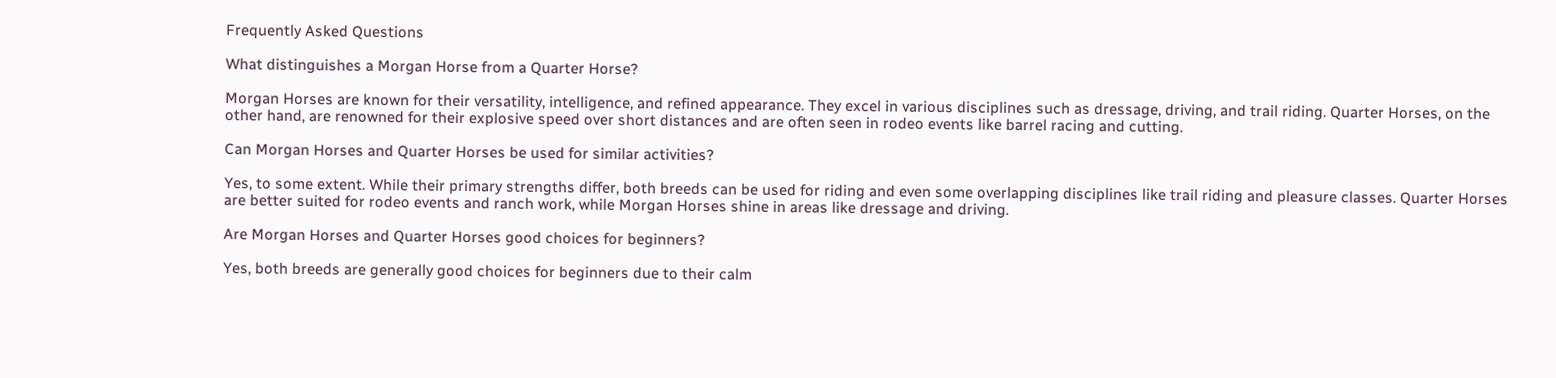Frequently Asked Questions

What distinguishes a Morgan Horse from a Quarter Horse?

Morgan Horses are known for their versatility, intelligence, and refined appearance. They excel in various disciplines such as dressage, driving, and trail riding. Quarter Horses, on the other hand, are renowned for their explosive speed over short distances and are often seen in rodeo events like barrel racing and cutting.

Can Morgan Horses and Quarter Horses be used for similar activities?

Yes, to some extent. While their primary strengths differ, both breeds can be used for riding and even some overlapping disciplines like trail riding and pleasure classes. Quarter Horses are better suited for rodeo events and ranch work, while Morgan Horses shine in areas like dressage and driving.

Are Morgan Horses and Quarter Horses good choices for beginners?

Yes, both breeds are generally good choices for beginners due to their calm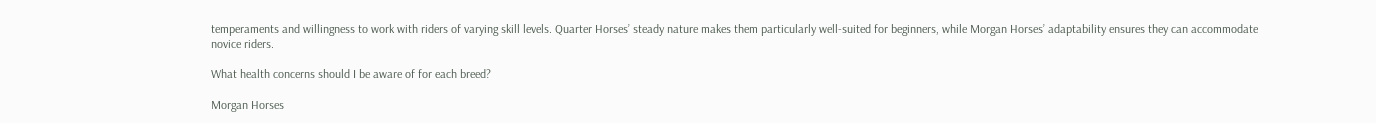temperaments and willingness to work with riders of varying skill levels. Quarter Horses’ steady nature makes them particularly well-suited for beginners, while Morgan Horses’ adaptability ensures they can accommodate novice riders.

What health concerns should I be aware of for each breed?

Morgan Horses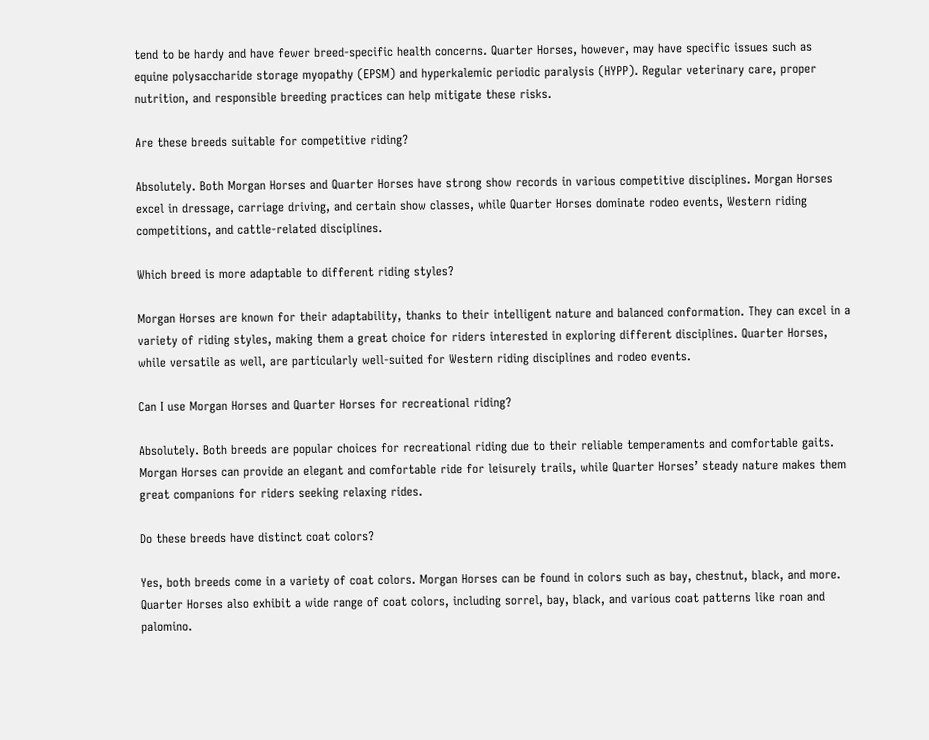tend to be hardy and have fewer breed-specific health concerns. Quarter Horses, however, may have specific issues such as equine polysaccharide storage myopathy (EPSM) and hyperkalemic periodic paralysis (HYPP). Regular veterinary care, proper nutrition, and responsible breeding practices can help mitigate these risks.

Are these breeds suitable for competitive riding?

Absolutely. Both Morgan Horses and Quarter Horses have strong show records in various competitive disciplines. Morgan Horses excel in dressage, carriage driving, and certain show classes, while Quarter Horses dominate rodeo events, Western riding competitions, and cattle-related disciplines.

Which breed is more adaptable to different riding styles?

Morgan Horses are known for their adaptability, thanks to their intelligent nature and balanced conformation. They can excel in a variety of riding styles, making them a great choice for riders interested in exploring different disciplines. Quarter Horses, while versatile as well, are particularly well-suited for Western riding disciplines and rodeo events.

Can I use Morgan Horses and Quarter Horses for recreational riding?

Absolutely. Both breeds are popular choices for recreational riding due to their reliable temperaments and comfortable gaits. Morgan Horses can provide an elegant and comfortable ride for leisurely trails, while Quarter Horses’ steady nature makes them great companions for riders seeking relaxing rides.

Do these breeds have distinct coat colors?

Yes, both breeds come in a variety of coat colors. Morgan Horses can be found in colors such as bay, chestnut, black, and more. Quarter Horses also exhibit a wide range of coat colors, including sorrel, bay, black, and various coat patterns like roan and palomino.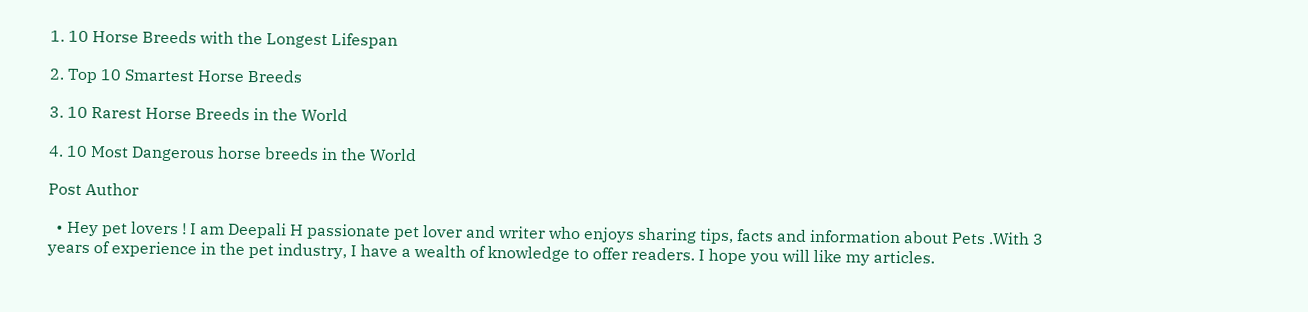1. 10 Horse Breeds with the Longest Lifespan

2. Top 10 Smartest Horse Breeds

3. 10 Rarest Horse Breeds in the World

4. 10 Most Dangerous horse breeds in the World

Post Author

  • Hey pet lovers ! I am Deepali H passionate pet lover and writer who enjoys sharing tips, facts and information about Pets .With 3 years of experience in the pet industry, I have a wealth of knowledge to offer readers. I hope you will like my articles.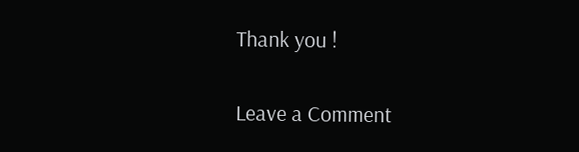Thank you !

Leave a Comment